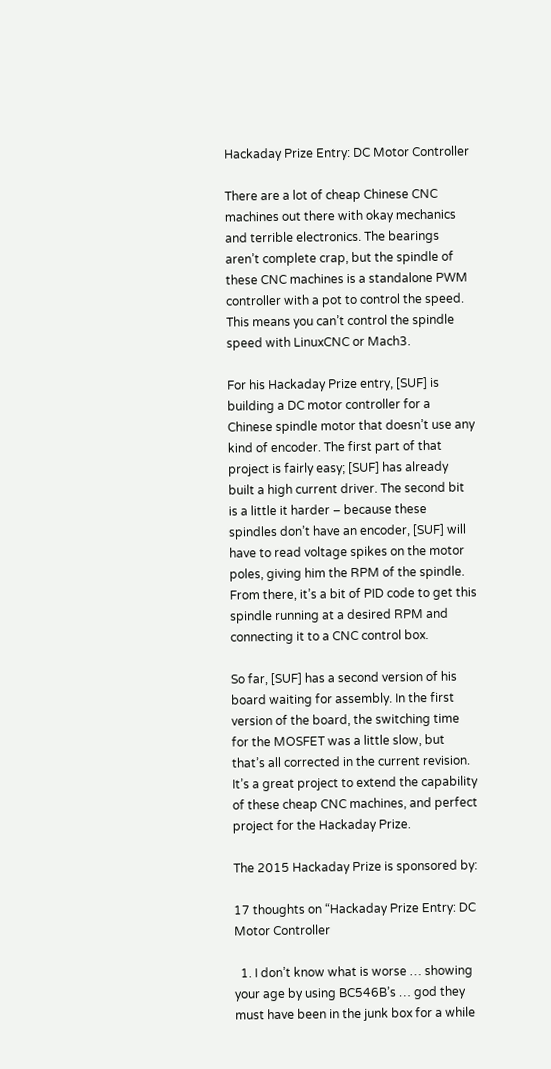Hackaday Prize Entry: DC Motor Controller

There are a lot of cheap Chinese CNC machines out there with okay mechanics and terrible electronics. The bearings aren’t complete crap, but the spindle of these CNC machines is a standalone PWM controller with a pot to control the speed. This means you can’t control the spindle speed with LinuxCNC or Mach3.

For his Hackaday Prize entry, [SUF] is building a DC motor controller for a Chinese spindle motor that doesn’t use any kind of encoder. The first part of that project is fairly easy; [SUF] has already built a high current driver. The second bit is a little it harder – because these spindles don’t have an encoder, [SUF] will have to read voltage spikes on the motor poles, giving him the RPM of the spindle. From there, it’s a bit of PID code to get this spindle running at a desired RPM and connecting it to a CNC control box.

So far, [SUF] has a second version of his board waiting for assembly. In the first version of the board, the switching time for the MOSFET was a little slow, but that’s all corrected in the current revision. It’s a great project to extend the capability of these cheap CNC machines, and perfect project for the Hackaday Prize.

The 2015 Hackaday Prize is sponsored by:

17 thoughts on “Hackaday Prize Entry: DC Motor Controller

  1. I don’t know what is worse … showing your age by using BC546B’s … god they must have been in the junk box for a while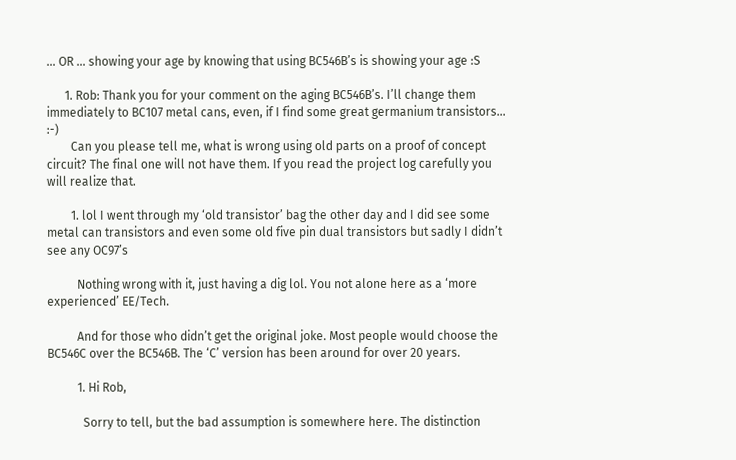… OR … showing your age by knowing that using BC546B’s is showing your age :S

      1. Rob: Thank you for your comment on the aging BC546B’s. I’ll change them immediately to BC107 metal cans, even, if I find some great germanium transistors… :-)
        Can you please tell me, what is wrong using old parts on a proof of concept circuit? The final one will not have them. If you read the project log carefully you will realize that.

        1. lol I went through my ‘old transistor’ bag the other day and I did see some metal can transistors and even some old five pin dual transistors but sadly I didn’t see any OC97’s

          Nothing wrong with it, just having a dig lol. You not alone here as a ‘more experienced’ EE/Tech.

          And for those who didn’t get the original joke. Most people would choose the BC546C over the BC546B. The ‘C’ version has been around for over 20 years.

          1. Hi Rob,

            Sorry to tell, but the bad assumption is somewhere here. The distinction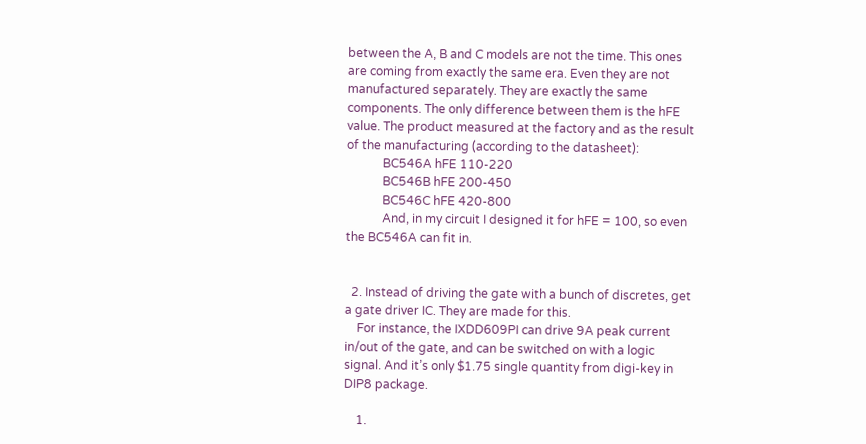between the A, B and C models are not the time. This ones are coming from exactly the same era. Even they are not manufactured separately. They are exactly the same components. The only difference between them is the hFE value. The product measured at the factory and as the result of the manufacturing (according to the datasheet):
            BC546A hFE 110-220
            BC546B hFE 200-450
            BC546C hFE 420-800
            And, in my circuit I designed it for hFE = 100, so even the BC546A can fit in.


  2. Instead of driving the gate with a bunch of discretes, get a gate driver IC. They are made for this.
    For instance, the IXDD609PI can drive 9A peak current in/out of the gate, and can be switched on with a logic signal. And it’s only $1.75 single quantity from digi-key in DIP8 package.

    1.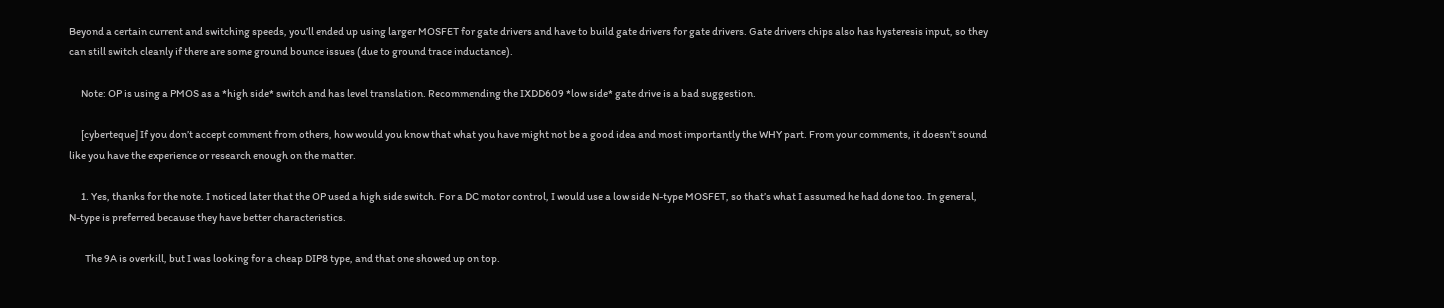Beyond a certain current and switching speeds, you’ll ended up using larger MOSFET for gate drivers and have to build gate drivers for gate drivers. Gate drivers chips also has hysteresis input, so they can still switch cleanly if there are some ground bounce issues (due to ground trace inductance).

      Note: OP is using a PMOS as a *high side* switch and has level translation. Recommending the IXDD609 *low side* gate drive is a bad suggestion.

      [cyberteque] If you don’t accept comment from others, how would you know that what you have might not be a good idea and most importantly the WHY part. From your comments, it doesn’t sound like you have the experience or research enough on the matter.

      1. Yes, thanks for the note. I noticed later that the OP used a high side switch. For a DC motor control, I would use a low side N-type MOSFET, so that’s what I assumed he had done too. In general, N-type is preferred because they have better characteristics.

        The 9A is overkill, but I was looking for a cheap DIP8 type, and that one showed up on top.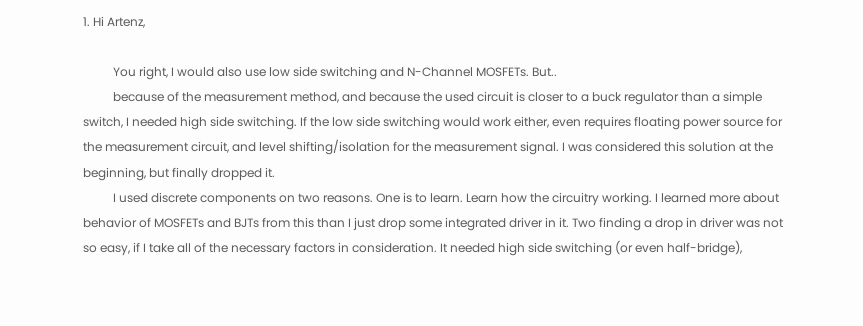1. Hi Artenz,

          You right, I would also use low side switching and N-Channel MOSFETs. But..
          because of the measurement method, and because the used circuit is closer to a buck regulator than a simple switch, I needed high side switching. If the low side switching would work either, even requires floating power source for the measurement circuit, and level shifting/isolation for the measurement signal. I was considered this solution at the beginning, but finally dropped it.
          I used discrete components on two reasons. One is to learn. Learn how the circuitry working. I learned more about behavior of MOSFETs and BJTs from this than I just drop some integrated driver in it. Two finding a drop in driver was not so easy, if I take all of the necessary factors in consideration. It needed high side switching (or even half-bridge),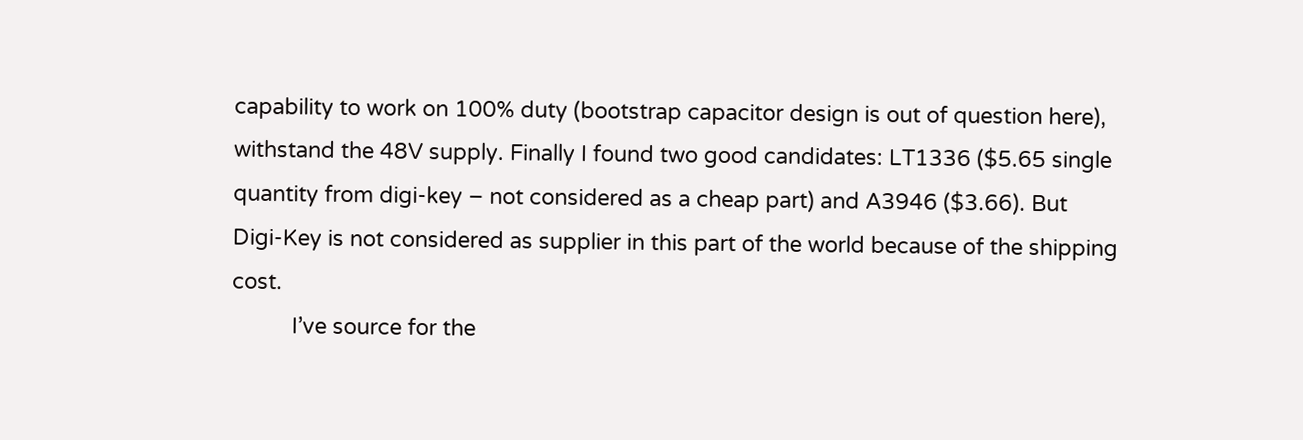capability to work on 100% duty (bootstrap capacitor design is out of question here), withstand the 48V supply. Finally I found two good candidates: LT1336 ($5.65 single quantity from digi-key – not considered as a cheap part) and A3946 ($3.66). But Digi-Key is not considered as supplier in this part of the world because of the shipping cost.
          I’ve source for the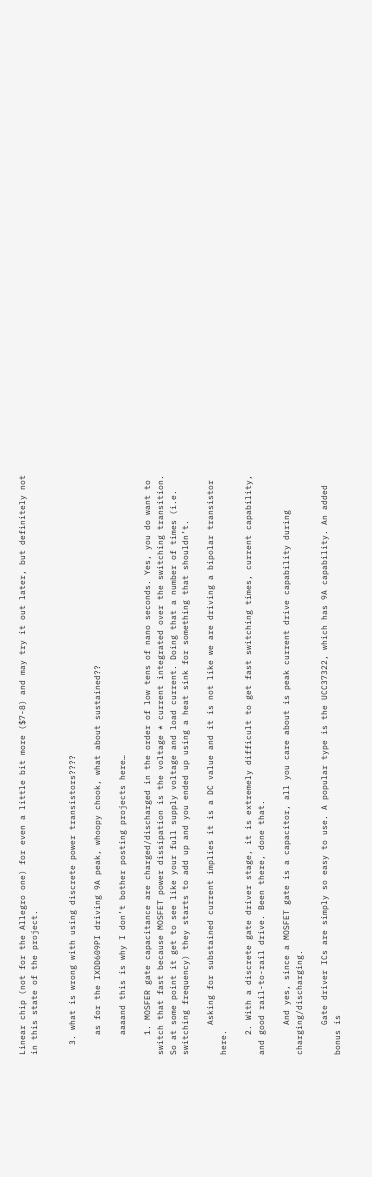Linear chip (not for the Allegro one) for even a little bit more ($7-8) and may try it out later, but definitely not in this state of the project.


  3. what is wrong with using discrete power transistors????

    as for the IXDD609PI driving 9A peak, whoopy chook, what about sustained??

    aaaand this is why I don’t bother posting projects here…

    1. MOSFER gate capacitance are charged/discharged in the order of low tens of nano seconds. Yes, you do want to switch that fast because MOSFET power dissipation is the voltage * current integrated over the switching transition. So at some point it get to see like your full supply voltage and load current. Doing that a number of times (i.e. switching frequency) they starts to add up and you ended up using a heat sink for something that shouldn’t.

      Asking for substained current implies it is a DC value and it is not like we are driving a bipolar transistor here.

    2. With a discrete gate driver stage, it is extremely difficult to get fast switching times, current capability, and good rail-to-rail drive. Been there, done that.

      And yes, since a MOSFET gate is a capacitor, all you care about is peak current drive capability during charging/discharging.

      Gate driver ICs are simply so easy to use. A popular type is the UCC37322, which has 9A capability. An added bonus is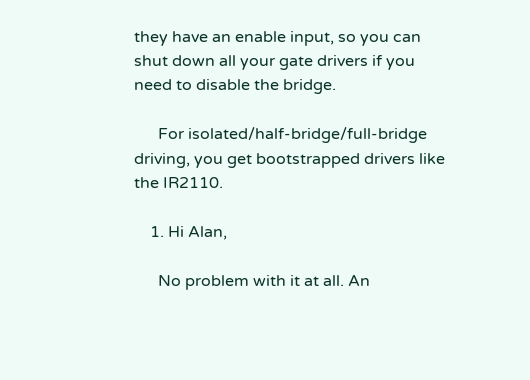they have an enable input, so you can shut down all your gate drivers if you need to disable the bridge.

      For isolated/half-bridge/full-bridge driving, you get bootstrapped drivers like the IR2110.

    1. Hi Alan,

      No problem with it at all. An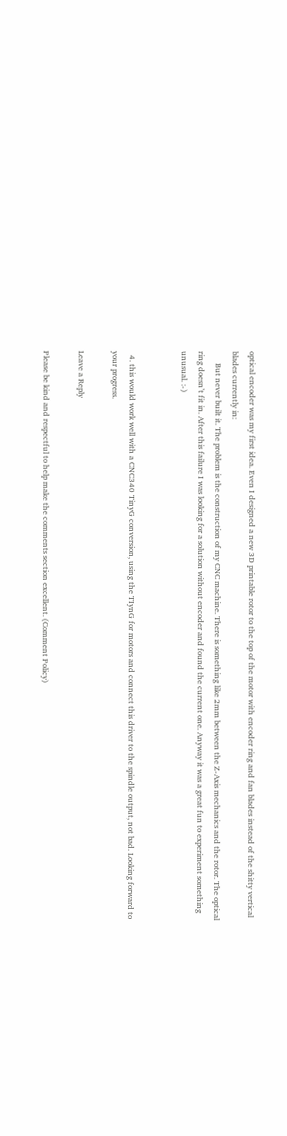optical encoder was my first idea. Even I designed a new 3D printable rotor to the top of the motor with encoder ring and fan blades instead of the shitty vertical blades currently in:
      But never built it. The problem is the construction of my CNC machine. There is something like 2mm between the Z-Axis mechanics and the rotor. The optical ring doesn’t fit in. After this failure I was looking for a solution without encoder and found the current one. Anyway it was a great fun to experiment something unusual. :-)


  4. this would work well with a CNC340 TinyG conversion, using the TIynG for motors and connect this driver to the spindle output, not bad. Looking forward to your progress.

Leave a Reply

Please be kind and respectful to help make the comments section excellent. (Comment Policy)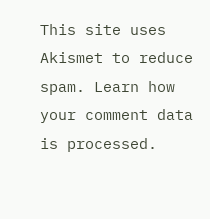This site uses Akismet to reduce spam. Learn how your comment data is processed.